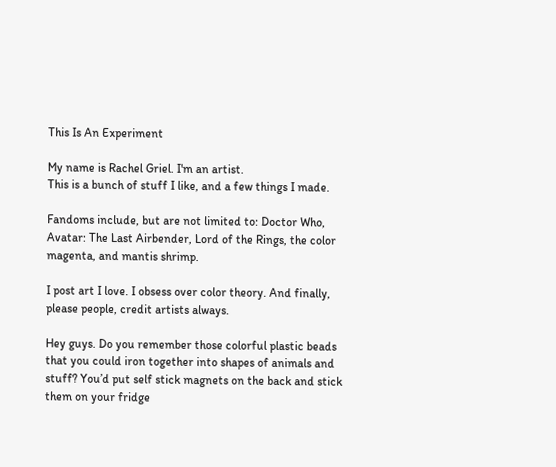This Is An Experiment

My name is Rachel Griel. I'm an artist.
This is a bunch of stuff I like, and a few things I made.

Fandoms include, but are not limited to: Doctor Who, Avatar: The Last Airbender, Lord of the Rings, the color magenta, and mantis shrimp.

I post art I love. I obsess over color theory. And finally, please people, credit artists always.

Hey guys. Do you remember those colorful plastic beads that you could iron together into shapes of animals and stuff? You’d put self stick magnets on the back and stick them on your fridge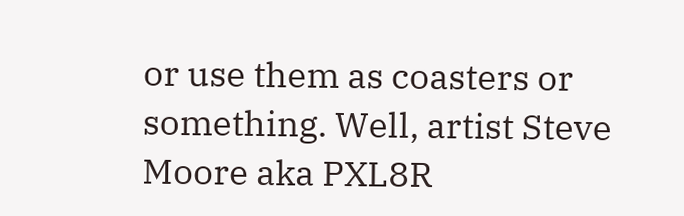or use them as coasters or something. Well, artist Steve Moore aka PXL8R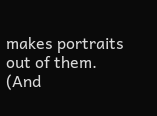makes portraits out of them. (And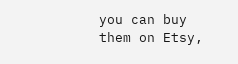you can buy them on Etsy,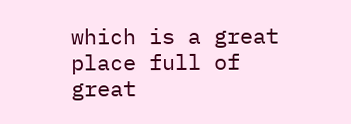which is a great place full of great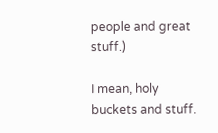people and great stuff.)

I mean, holy buckets and stuff.